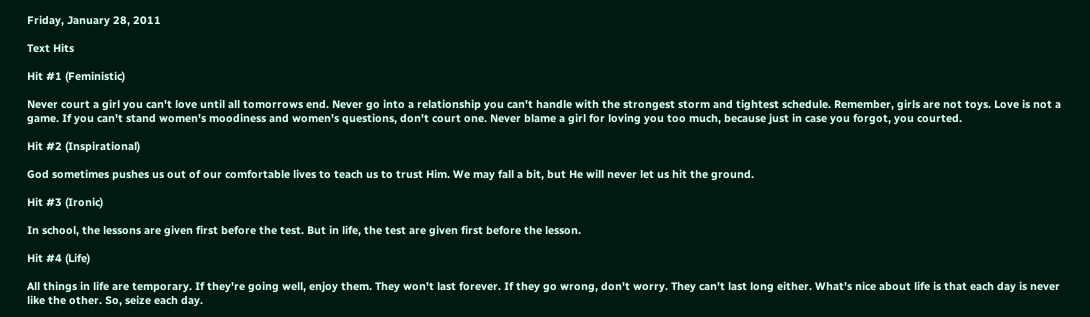Friday, January 28, 2011

Text Hits

Hit #1 (Feministic)

Never court a girl you can't love until all tomorrows end. Never go into a relationship you can't handle with the strongest storm and tightest schedule. Remember, girls are not toys. Love is not a game. If you can't stand women's moodiness and women's questions, don't court one. Never blame a girl for loving you too much, because just in case you forgot, you courted.

Hit #2 (Inspirational)

God sometimes pushes us out of our comfortable lives to teach us to trust Him. We may fall a bit, but He will never let us hit the ground.

Hit #3 (Ironic)

In school, the lessons are given first before the test. But in life, the test are given first before the lesson.

Hit #4 (Life)

All things in life are temporary. If they're going well, enjoy them. They won't last forever. If they go wrong, don't worry. They can't last long either. What's nice about life is that each day is never like the other. So, seize each day.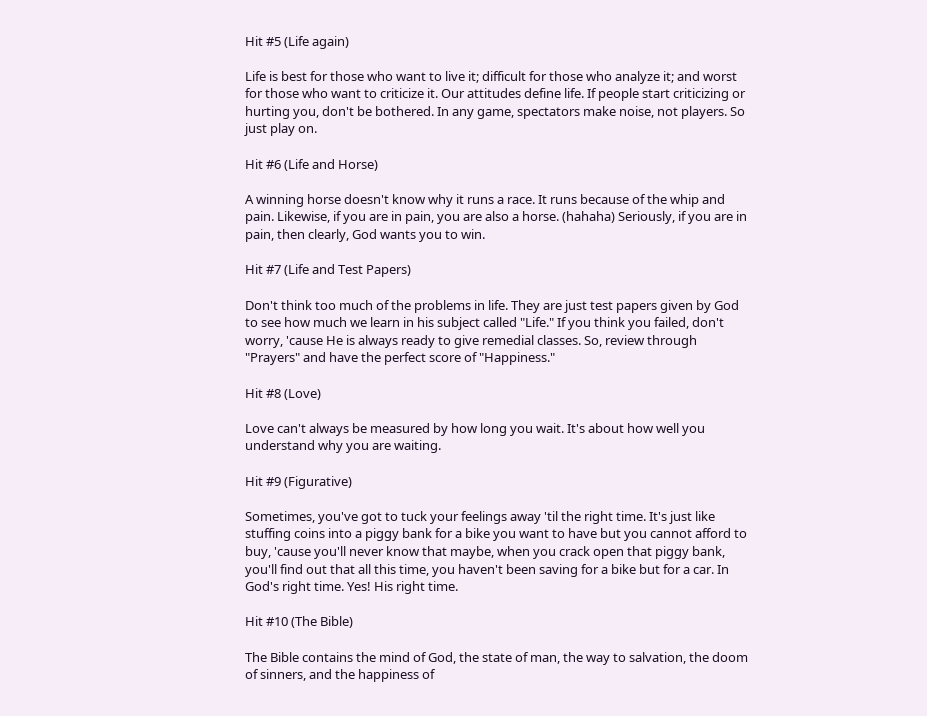Hit #5 (Life again)

Life is best for those who want to live it; difficult for those who analyze it; and worst for those who want to criticize it. Our attitudes define life. If people start criticizing or hurting you, don't be bothered. In any game, spectators make noise, not players. So just play on.

Hit #6 (Life and Horse)

A winning horse doesn't know why it runs a race. It runs because of the whip and pain. Likewise, if you are in pain, you are also a horse. (hahaha) Seriously, if you are in pain, then clearly, God wants you to win.

Hit #7 (Life and Test Papers)

Don't think too much of the problems in life. They are just test papers given by God to see how much we learn in his subject called "Life." If you think you failed, don't worry, 'cause He is always ready to give remedial classes. So, review through "Prayers" and have the perfect score of "Happiness."

Hit #8 (Love)

Love can't always be measured by how long you wait. It's about how well you understand why you are waiting.

Hit #9 (Figurative)

Sometimes, you've got to tuck your feelings away 'til the right time. It's just like stuffing coins into a piggy bank for a bike you want to have but you cannot afford to buy, 'cause you'll never know that maybe, when you crack open that piggy bank, you'll find out that all this time, you haven't been saving for a bike but for a car. In God's right time. Yes! His right time.

Hit #10 (The Bible)

The Bible contains the mind of God, the state of man, the way to salvation, the doom of sinners, and the happiness of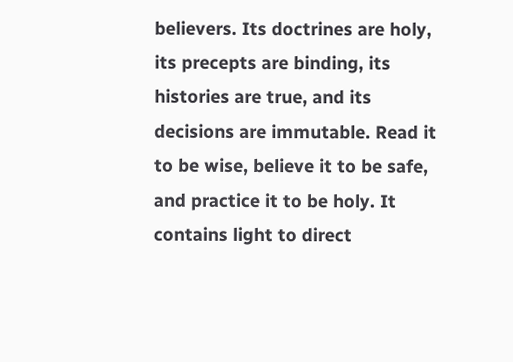believers. Its doctrines are holy, its precepts are binding, its histories are true, and its decisions are immutable. Read it to be wise, believe it to be safe, and practice it to be holy. It contains light to direct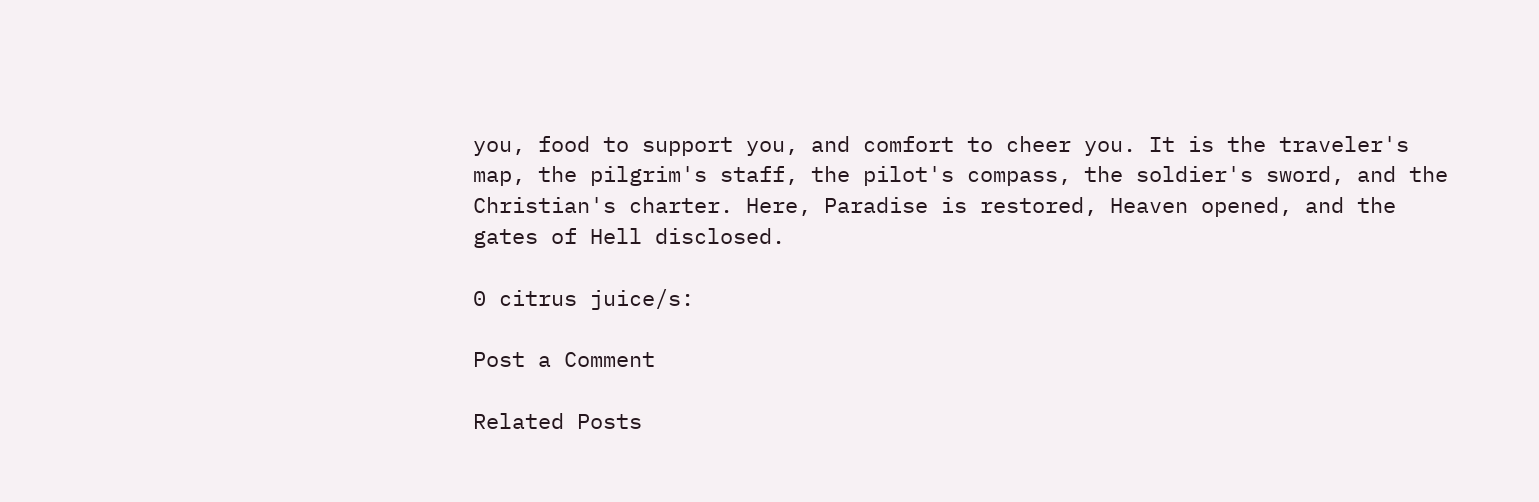you, food to support you, and comfort to cheer you. It is the traveler's map, the pilgrim's staff, the pilot's compass, the soldier's sword, and the Christian's charter. Here, Paradise is restored, Heaven opened, and the gates of Hell disclosed.

0 citrus juice/s:

Post a Comment

Related Posts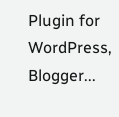Plugin for WordPress, Blogger...